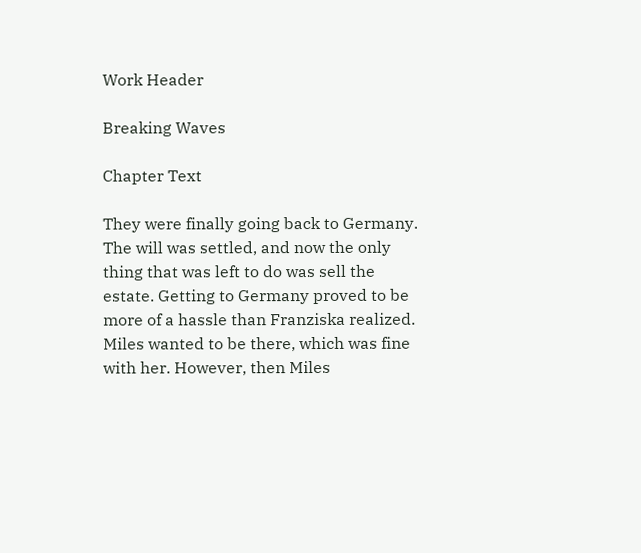Work Header

Breaking Waves

Chapter Text

They were finally going back to Germany. The will was settled, and now the only thing that was left to do was sell the estate. Getting to Germany proved to be more of a hassle than Franziska realized. Miles wanted to be there, which was fine with her. However, then Miles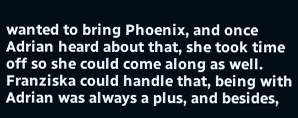wanted to bring Phoenix, and once Adrian heard about that, she took time off so she could come along as well. Franziska could handle that, being with Adrian was always a plus, and besides,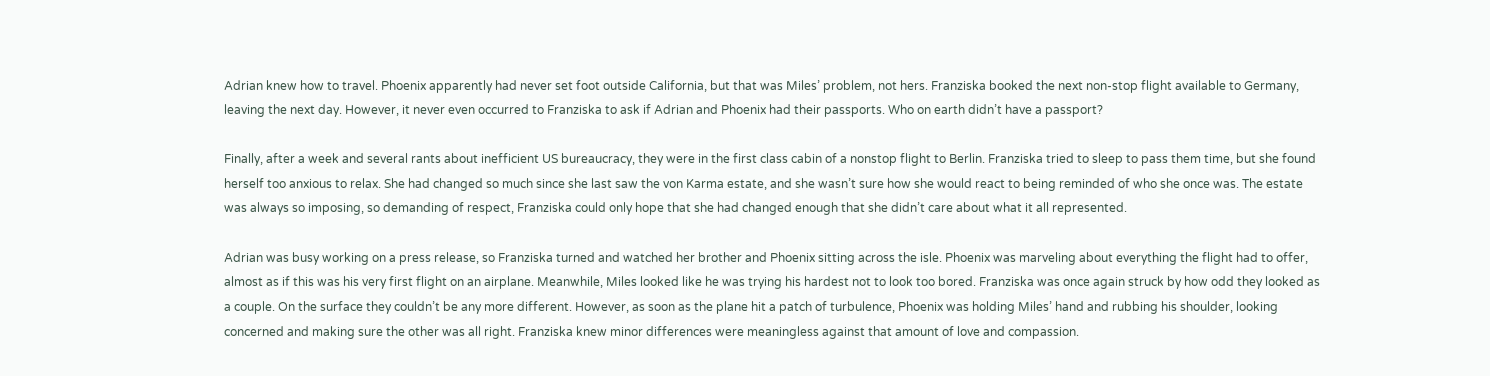Adrian knew how to travel. Phoenix apparently had never set foot outside California, but that was Miles’ problem, not hers. Franziska booked the next non-stop flight available to Germany, leaving the next day. However, it never even occurred to Franziska to ask if Adrian and Phoenix had their passports. Who on earth didn’t have a passport?

Finally, after a week and several rants about inefficient US bureaucracy, they were in the first class cabin of a nonstop flight to Berlin. Franziska tried to sleep to pass them time, but she found herself too anxious to relax. She had changed so much since she last saw the von Karma estate, and she wasn’t sure how she would react to being reminded of who she once was. The estate was always so imposing, so demanding of respect, Franziska could only hope that she had changed enough that she didn’t care about what it all represented.

Adrian was busy working on a press release, so Franziska turned and watched her brother and Phoenix sitting across the isle. Phoenix was marveling about everything the flight had to offer, almost as if this was his very first flight on an airplane. Meanwhile, Miles looked like he was trying his hardest not to look too bored. Franziska was once again struck by how odd they looked as a couple. On the surface they couldn’t be any more different. However, as soon as the plane hit a patch of turbulence, Phoenix was holding Miles’ hand and rubbing his shoulder, looking concerned and making sure the other was all right. Franziska knew minor differences were meaningless against that amount of love and compassion.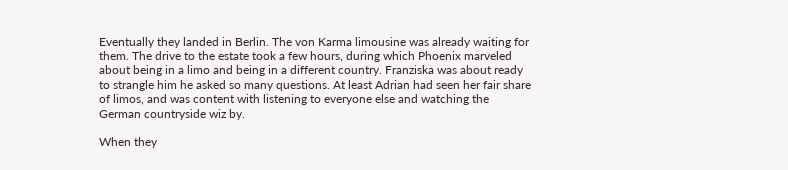Eventually they landed in Berlin. The von Karma limousine was already waiting for them. The drive to the estate took a few hours, during which Phoenix marveled about being in a limo and being in a different country. Franziska was about ready to strangle him he asked so many questions. At least Adrian had seen her fair share of limos, and was content with listening to everyone else and watching the German countryside wiz by.

When they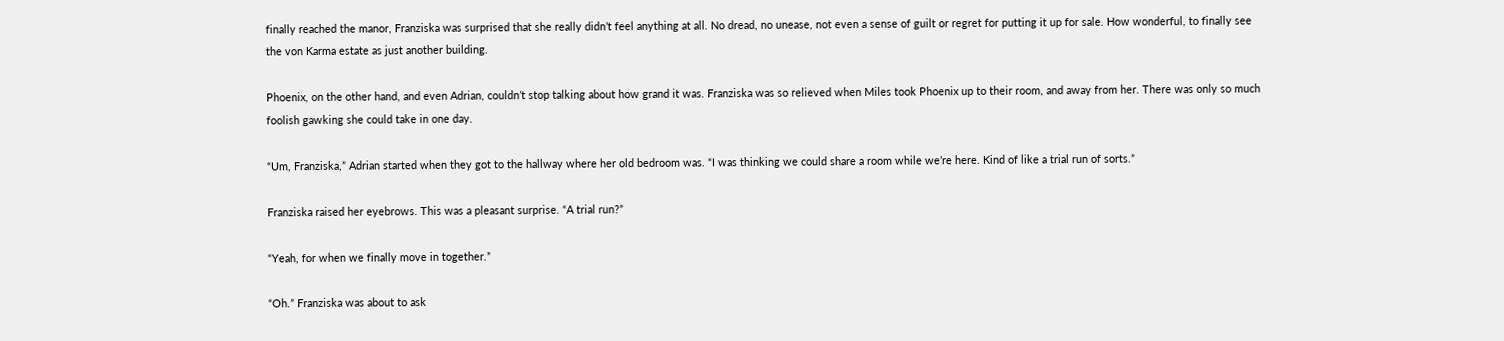finally reached the manor, Franziska was surprised that she really didn’t feel anything at all. No dread, no unease, not even a sense of guilt or regret for putting it up for sale. How wonderful, to finally see the von Karma estate as just another building.

Phoenix, on the other hand, and even Adrian, couldn’t stop talking about how grand it was. Franziska was so relieved when Miles took Phoenix up to their room, and away from her. There was only so much foolish gawking she could take in one day.

“Um, Franziska,” Adrian started when they got to the hallway where her old bedroom was. “I was thinking we could share a room while we’re here. Kind of like a trial run of sorts.”

Franziska raised her eyebrows. This was a pleasant surprise. “A trial run?”

“Yeah, for when we finally move in together.”

“Oh.” Franziska was about to ask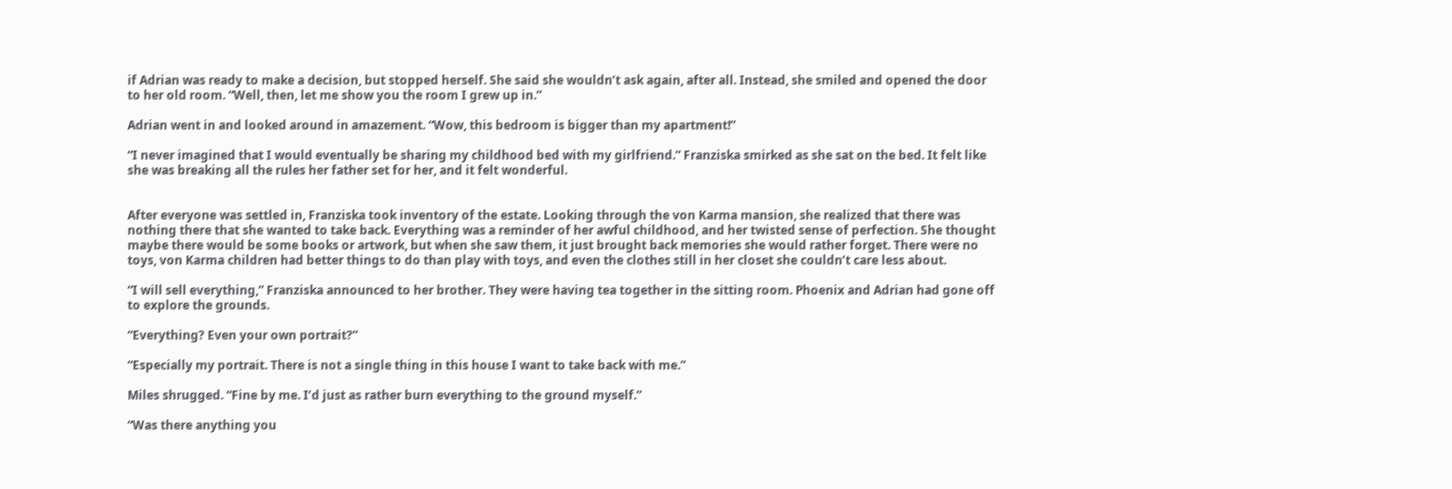if Adrian was ready to make a decision, but stopped herself. She said she wouldn’t ask again, after all. Instead, she smiled and opened the door to her old room. “Well, then, let me show you the room I grew up in.”

Adrian went in and looked around in amazement. “Wow, this bedroom is bigger than my apartment!”

“I never imagined that I would eventually be sharing my childhood bed with my girlfriend.” Franziska smirked as she sat on the bed. It felt like she was breaking all the rules her father set for her, and it felt wonderful.


After everyone was settled in, Franziska took inventory of the estate. Looking through the von Karma mansion, she realized that there was nothing there that she wanted to take back. Everything was a reminder of her awful childhood, and her twisted sense of perfection. She thought maybe there would be some books or artwork, but when she saw them, it just brought back memories she would rather forget. There were no toys, von Karma children had better things to do than play with toys, and even the clothes still in her closet she couldn’t care less about.

“I will sell everything,” Franziska announced to her brother. They were having tea together in the sitting room. Phoenix and Adrian had gone off to explore the grounds.

“Everything? Even your own portrait?”

“Especially my portrait. There is not a single thing in this house I want to take back with me.”

Miles shrugged. “Fine by me. I’d just as rather burn everything to the ground myself.”

“Was there anything you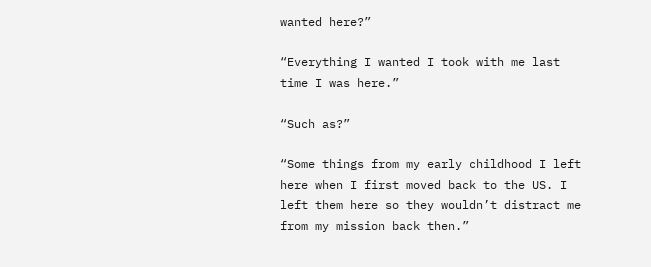wanted here?”

“Everything I wanted I took with me last time I was here.”

“Such as?”

“Some things from my early childhood I left here when I first moved back to the US. I left them here so they wouldn’t distract me from my mission back then.”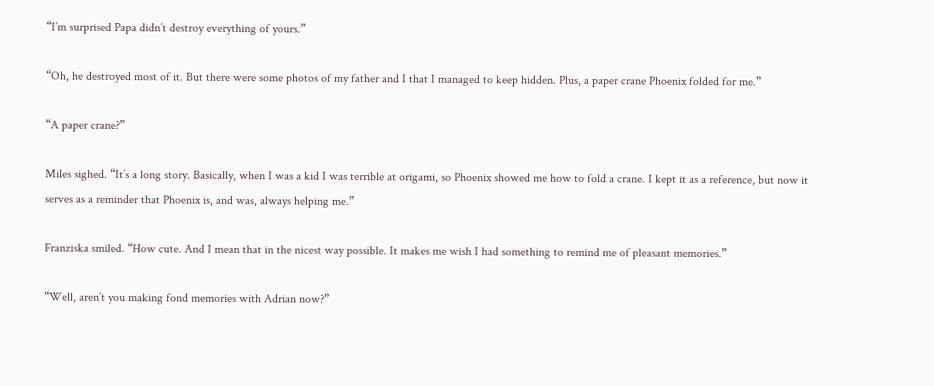“I’m surprised Papa didn’t destroy everything of yours.”

“Oh, he destroyed most of it. But there were some photos of my father and I that I managed to keep hidden. Plus, a paper crane Phoenix folded for me.”

“A paper crane?”

Miles sighed. “It’s a long story. Basically, when I was a kid I was terrible at origami, so Phoenix showed me how to fold a crane. I kept it as a reference, but now it serves as a reminder that Phoenix is, and was, always helping me.”

Franziska smiled. “How cute. And I mean that in the nicest way possible. It makes me wish I had something to remind me of pleasant memories.”

“Well, aren’t you making fond memories with Adrian now?”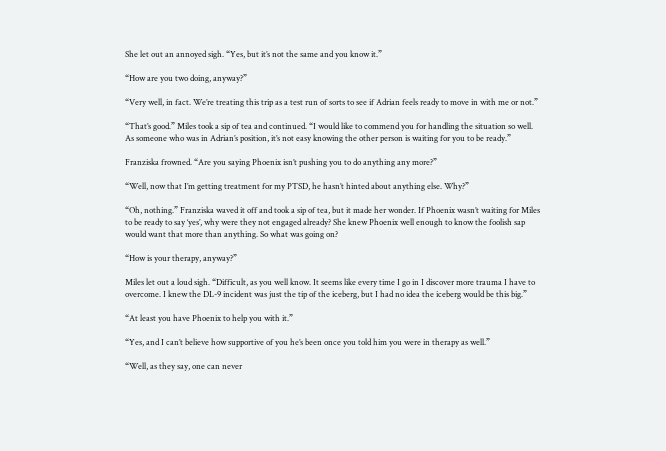She let out an annoyed sigh. “Yes, but it’s not the same and you know it.”

“How are you two doing, anyway?”

“Very well, in fact. We’re treating this trip as a test run of sorts to see if Adrian feels ready to move in with me or not.”

“That’s good.” Miles took a sip of tea and continued. “I would like to commend you for handling the situation so well. As someone who was in Adrian’s position, it’s not easy knowing the other person is waiting for you to be ready.”

Franziska frowned. “Are you saying Phoenix isn’t pushing you to do anything any more?”

“Well, now that I’m getting treatment for my PTSD, he hasn’t hinted about anything else. Why?”

“Oh, nothing.” Franziska waved it off and took a sip of tea, but it made her wonder. If Phoenix wasn’t waiting for Miles to be ready to say ‘yes’, why were they not engaged already? She knew Phoenix well enough to know the foolish sap would want that more than anything. So what was going on?

“How is your therapy, anyway?”

Miles let out a loud sigh. “Difficult, as you well know. It seems like every time I go in I discover more trauma I have to overcome. I knew the DL-9 incident was just the tip of the iceberg, but I had no idea the iceberg would be this big.”

“At least you have Phoenix to help you with it.”

“Yes, and I can’t believe how supportive of you he’s been once you told him you were in therapy as well.”

“Well, as they say, one can never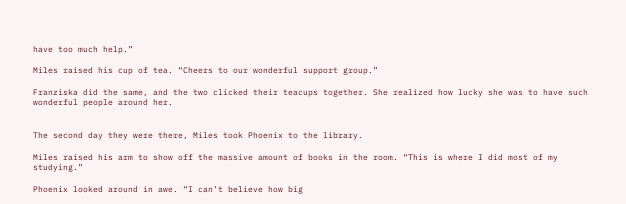have too much help.”

Miles raised his cup of tea. “Cheers to our wonderful support group.”

Franziska did the same, and the two clicked their teacups together. She realized how lucky she was to have such wonderful people around her.


The second day they were there, Miles took Phoenix to the library.

Miles raised his arm to show off the massive amount of books in the room. “This is where I did most of my studying.”

Phoenix looked around in awe. “I can’t believe how big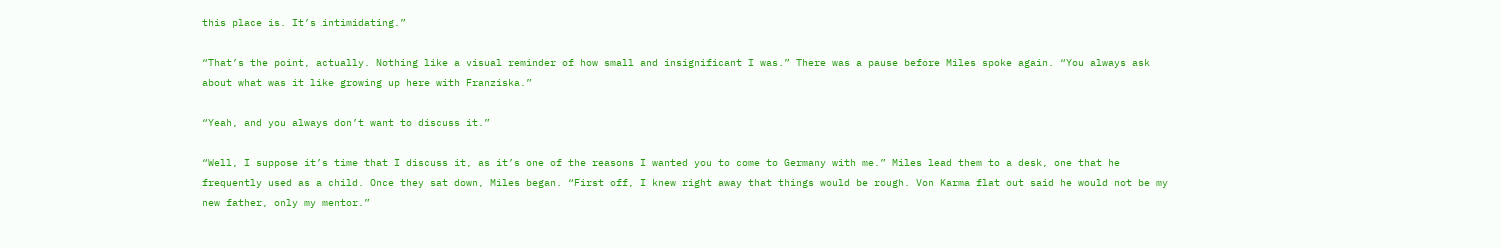this place is. It’s intimidating.”

“That’s the point, actually. Nothing like a visual reminder of how small and insignificant I was.” There was a pause before Miles spoke again. “You always ask about what was it like growing up here with Franziska.”

“Yeah, and you always don’t want to discuss it.”

“Well, I suppose it’s time that I discuss it, as it’s one of the reasons I wanted you to come to Germany with me.” Miles lead them to a desk, one that he frequently used as a child. Once they sat down, Miles began. “First off, I knew right away that things would be rough. Von Karma flat out said he would not be my new father, only my mentor.”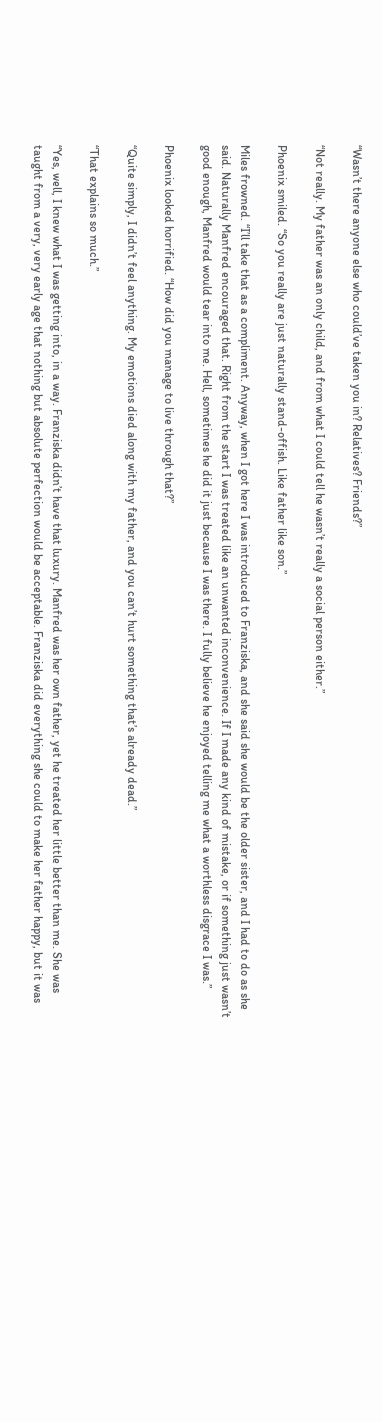“Wasn’t there anyone else who could’ve taken you in? Relatives? Friends?”

“Not really. My father was an only child, and from what I could tell he wasn’t really a social person either.”

Phoenix smiled. “So you really are just naturally stand-offish. Like father like son.”

Miles frowned. “I’ll take that as a compliment. Anyway, when I got here I was introduced to Franziska, and she said she would be the older sister, and I had to do as she said. Naturally Manfred encouraged that. Right from the start I was treated like an unwanted inconvenience. If I made any kind of mistake, or if something just wasn’t good enough, Manfred would tear into me. Hell, sometimes he did it just because I was there. I fully believe he enjoyed telling me what a worthless disgrace I was.”

Phoenix looked horrified. “How did you manage to live through that?”

“Quite simply, I didn’t feel anything. My emotions died along with my father, and you can’t hurt something that’s already dead.”

“That explains so much.”

“Yes, well, I knew what I was getting into, in a way. Franziska didn’t have that luxury. Manfred was her own father, yet he treated her little better than me. She was taught from a very, very early age that nothing but absolute perfection would be acceptable. Franziska did everything she could to make her father happy, but it was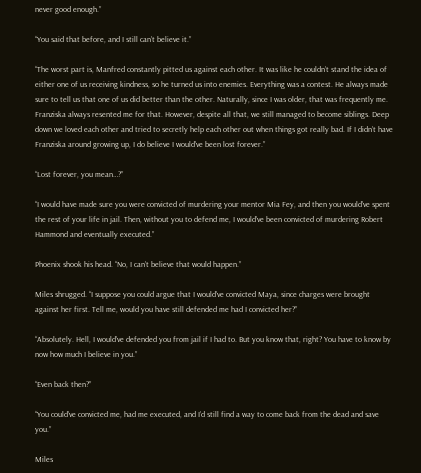never good enough.”

“You said that before, and I still can’t believe it.”

“The worst part is, Manfred constantly pitted us against each other. It was like he couldn’t stand the idea of either one of us receiving kindness, so he turned us into enemies. Everything was a contest. He always made sure to tell us that one of us did better than the other. Naturally, since I was older, that was frequently me. Franziska always resented me for that. However, despite all that, we still managed to become siblings. Deep down we loved each other and tried to secretly help each other out when things got really bad. If I didn’t have Franziska around growing up, I do believe I would’ve been lost forever.”

“Lost forever, you mean…?”

“I would have made sure you were convicted of murdering your mentor Mia Fey, and then you would’ve spent the rest of your life in jail. Then, without you to defend me, I would’ve been convicted of murdering Robert Hammond and eventually executed.”

Phoenix shook his head. “No, I can’t believe that would happen.”

Miles shrugged. “I suppose you could argue that I would’ve convicted Maya, since charges were brought against her first. Tell me, would you have still defended me had I convicted her?”

“Absolutely. Hell, I would’ve defended you from jail if I had to. But you know that, right? You have to know by now how much I believe in you.”

“Even back then?”

“You could’ve convicted me, had me executed, and I’d still find a way to come back from the dead and save you.”

Miles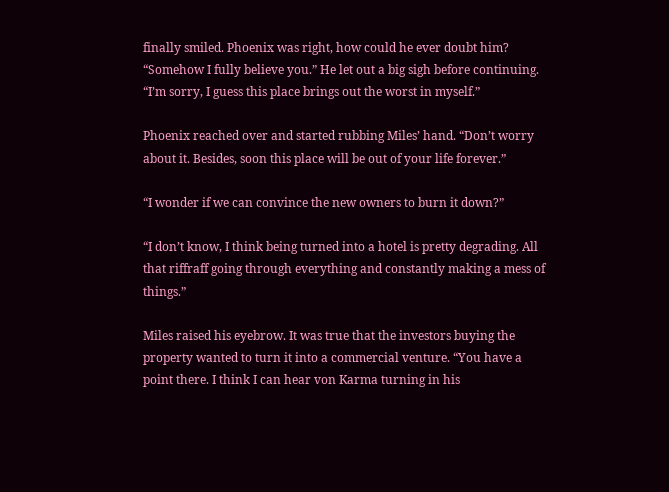finally smiled. Phoenix was right, how could he ever doubt him? “Somehow I fully believe you.” He let out a big sigh before continuing. “I’m sorry, I guess this place brings out the worst in myself.”

Phoenix reached over and started rubbing Miles’ hand. “Don’t worry about it. Besides, soon this place will be out of your life forever.”

“I wonder if we can convince the new owners to burn it down?”

“I don’t know, I think being turned into a hotel is pretty degrading. All that riffraff going through everything and constantly making a mess of things.”

Miles raised his eyebrow. It was true that the investors buying the property wanted to turn it into a commercial venture. “You have a point there. I think I can hear von Karma turning in his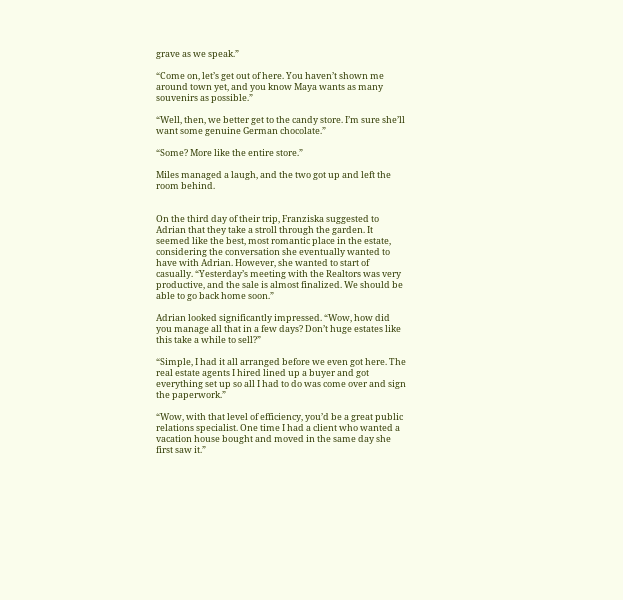grave as we speak.”

“Come on, let’s get out of here. You haven’t shown me around town yet, and you know Maya wants as many souvenirs as possible.”

“Well, then, we better get to the candy store. I’m sure she’ll want some genuine German chocolate.”

“Some? More like the entire store.”

Miles managed a laugh, and the two got up and left the room behind.


On the third day of their trip, Franziska suggested to Adrian that they take a stroll through the garden. It seemed like the best, most romantic place in the estate, considering the conversation she eventually wanted to have with Adrian. However, she wanted to start of casually. “Yesterday’s meeting with the Realtors was very productive, and the sale is almost finalized. We should be able to go back home soon.”

Adrian looked significantly impressed. “Wow, how did you manage all that in a few days? Don’t huge estates like this take a while to sell?”

“Simple, I had it all arranged before we even got here. The real estate agents I hired lined up a buyer and got everything set up so all I had to do was come over and sign the paperwork.”

“Wow, with that level of efficiency, you’d be a great public relations specialist. One time I had a client who wanted a vacation house bought and moved in the same day she first saw it.”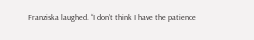Franziska laughed. “I don’t think I have the patience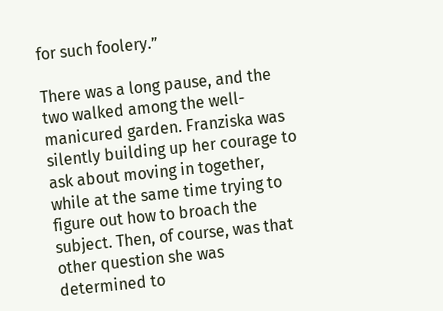for such foolery.”

There was a long pause, and the two walked among the well-manicured garden. Franziska was silently building up her courage to ask about moving in together, while at the same time trying to figure out how to broach the subject. Then, of course, was that other question she was determined to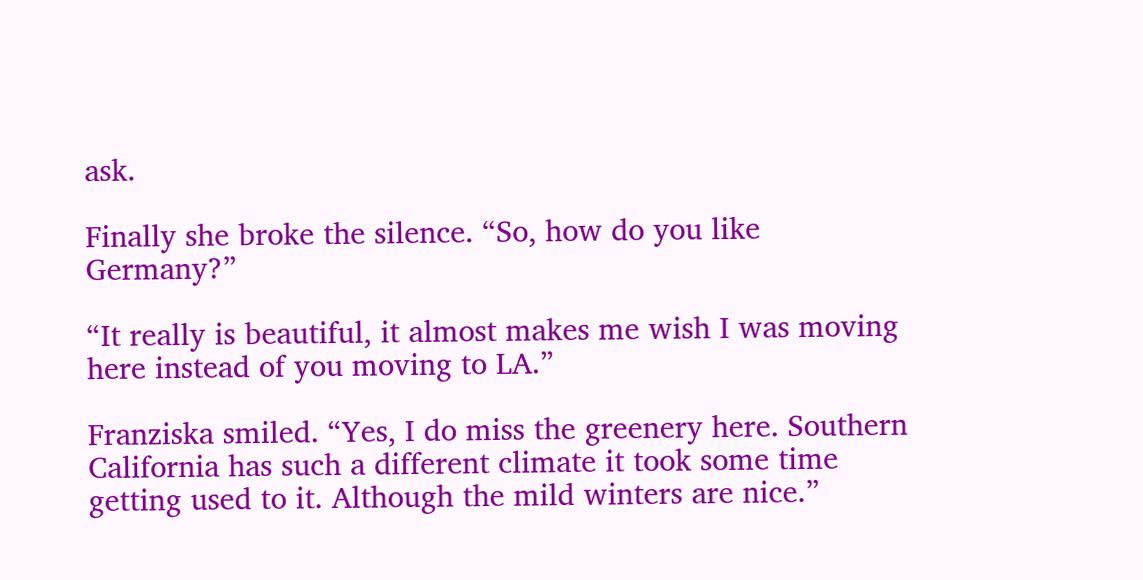ask.

Finally she broke the silence. “So, how do you like Germany?”

“It really is beautiful, it almost makes me wish I was moving here instead of you moving to LA.”

Franziska smiled. “Yes, I do miss the greenery here. Southern California has such a different climate it took some time getting used to it. Although the mild winters are nice.”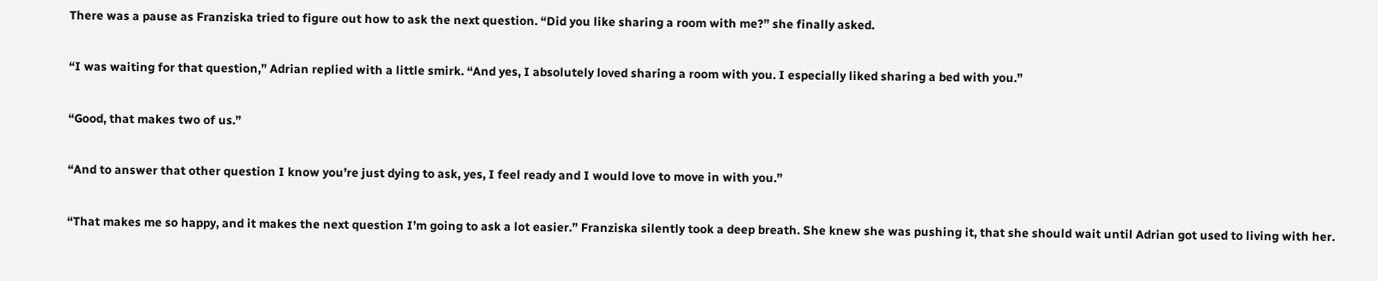There was a pause as Franziska tried to figure out how to ask the next question. “Did you like sharing a room with me?” she finally asked.

“I was waiting for that question,” Adrian replied with a little smirk. “And yes, I absolutely loved sharing a room with you. I especially liked sharing a bed with you.”

“Good, that makes two of us.”

“And to answer that other question I know you’re just dying to ask, yes, I feel ready and I would love to move in with you.”

“That makes me so happy, and it makes the next question I’m going to ask a lot easier.” Franziska silently took a deep breath. She knew she was pushing it, that she should wait until Adrian got used to living with her.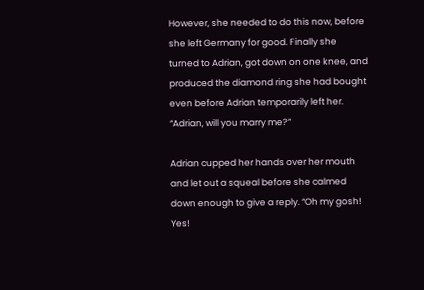However, she needed to do this now, before she left Germany for good. Finally she turned to Adrian, got down on one knee, and produced the diamond ring she had bought even before Adrian temporarily left her. “Adrian, will you marry me?”

Adrian cupped her hands over her mouth and let out a squeal before she calmed down enough to give a reply. “Oh my gosh! Yes!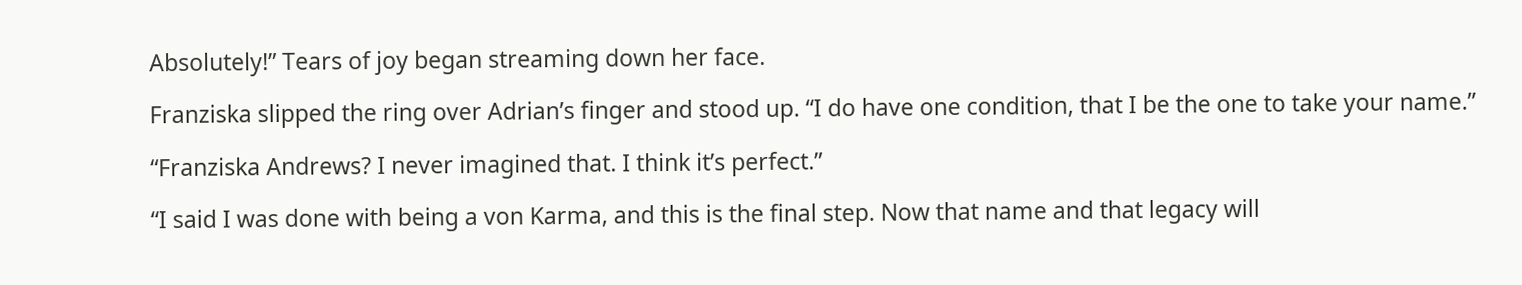Absolutely!” Tears of joy began streaming down her face.

Franziska slipped the ring over Adrian’s finger and stood up. “I do have one condition, that I be the one to take your name.”

“Franziska Andrews? I never imagined that. I think it’s perfect.”

“I said I was done with being a von Karma, and this is the final step. Now that name and that legacy will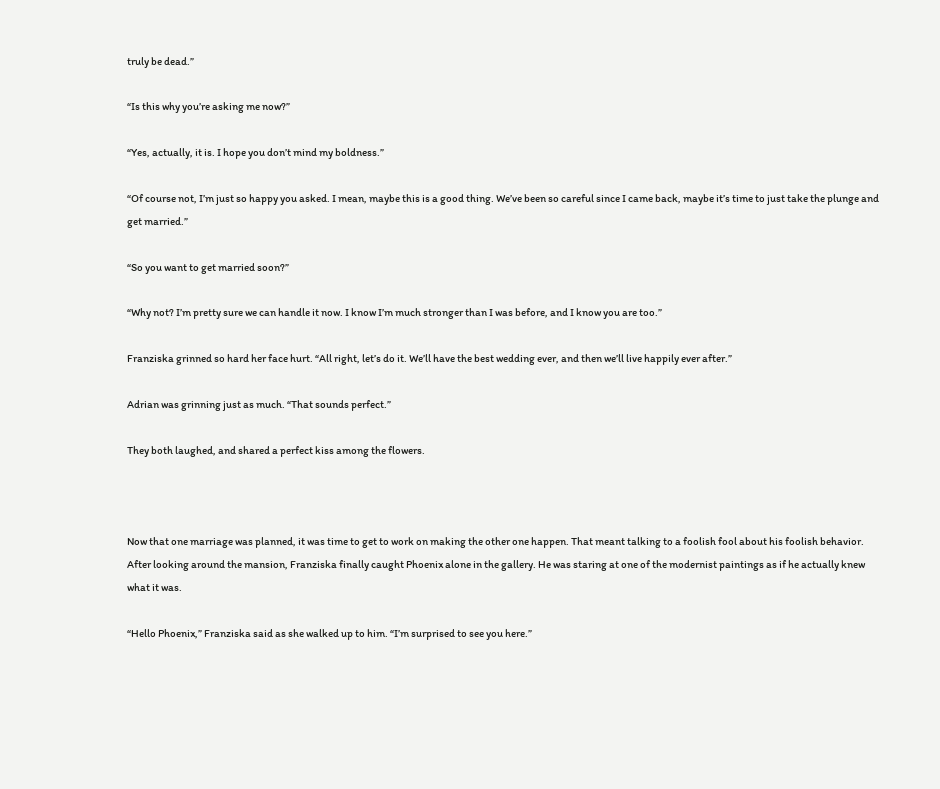truly be dead.”

“Is this why you’re asking me now?”

“Yes, actually, it is. I hope you don’t mind my boldness.”

“Of course not, I’m just so happy you asked. I mean, maybe this is a good thing. We’ve been so careful since I came back, maybe it’s time to just take the plunge and get married.”

“So you want to get married soon?”

“Why not? I’m pretty sure we can handle it now. I know I’m much stronger than I was before, and I know you are too.”

Franziska grinned so hard her face hurt. “All right, let’s do it. We’ll have the best wedding ever, and then we’ll live happily ever after.”

Adrian was grinning just as much. “That sounds perfect.”

They both laughed, and shared a perfect kiss among the flowers.



Now that one marriage was planned, it was time to get to work on making the other one happen. That meant talking to a foolish fool about his foolish behavior. After looking around the mansion, Franziska finally caught Phoenix alone in the gallery. He was staring at one of the modernist paintings as if he actually knew what it was.

“Hello Phoenix,” Franziska said as she walked up to him. “I’m surprised to see you here.”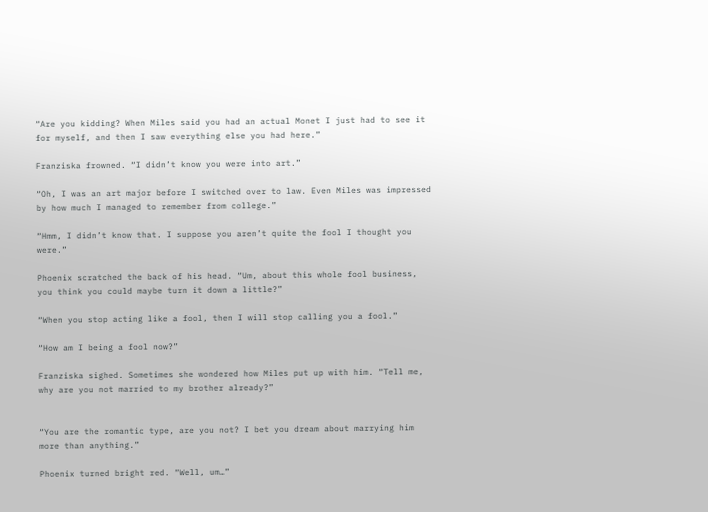“Are you kidding? When Miles said you had an actual Monet I just had to see it for myself, and then I saw everything else you had here.”

Franziska frowned. “I didn’t know you were into art.”

“Oh, I was an art major before I switched over to law. Even Miles was impressed by how much I managed to remember from college.”

“Hmm, I didn’t know that. I suppose you aren’t quite the fool I thought you were.”

Phoenix scratched the back of his head. “Um, about this whole fool business, you think you could maybe turn it down a little?”

“When you stop acting like a fool, then I will stop calling you a fool.”

“How am I being a fool now?”

Franziska sighed. Sometimes she wondered how Miles put up with him. “Tell me, why are you not married to my brother already?”


“You are the romantic type, are you not? I bet you dream about marrying him more than anything.”

Phoenix turned bright red. “Well, um…”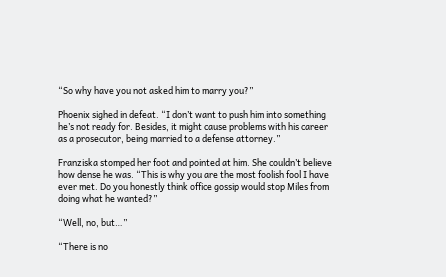“So why have you not asked him to marry you?”

Phoenix sighed in defeat. “I don’t want to push him into something he’s not ready for. Besides, it might cause problems with his career as a prosecutor, being married to a defense attorney.”

Franziska stomped her foot and pointed at him. She couldn’t believe how dense he was. “This is why you are the most foolish fool I have ever met. Do you honestly think office gossip would stop Miles from doing what he wanted?”

“Well, no, but…”

“There is no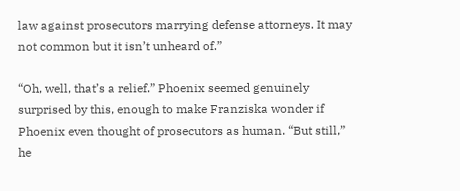law against prosecutors marrying defense attorneys. It may not common but it isn’t unheard of.”

“Oh, well, that’s a relief.” Phoenix seemed genuinely surprised by this, enough to make Franziska wonder if Phoenix even thought of prosecutors as human. “But still,” he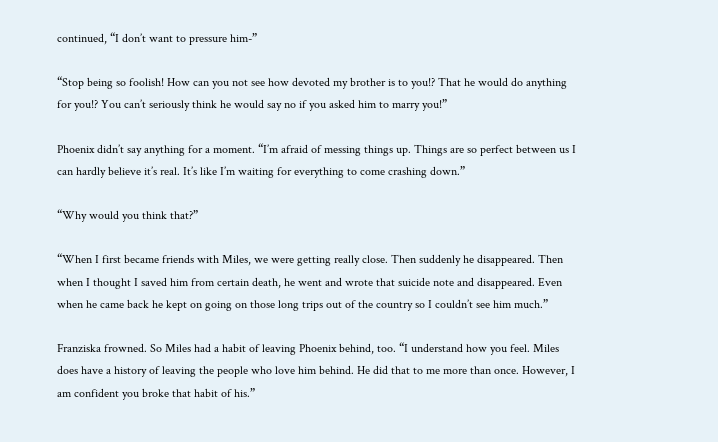continued, “I don’t want to pressure him-”

“Stop being so foolish! How can you not see how devoted my brother is to you!? That he would do anything for you!? You can’t seriously think he would say no if you asked him to marry you!”

Phoenix didn’t say anything for a moment. “I’m afraid of messing things up. Things are so perfect between us I can hardly believe it’s real. It’s like I’m waiting for everything to come crashing down.”

“Why would you think that?”

“When I first became friends with Miles, we were getting really close. Then suddenly he disappeared. Then when I thought I saved him from certain death, he went and wrote that suicide note and disappeared. Even when he came back he kept on going on those long trips out of the country so I couldn’t see him much.”

Franziska frowned. So Miles had a habit of leaving Phoenix behind, too. “I understand how you feel. Miles does have a history of leaving the people who love him behind. He did that to me more than once. However, I am confident you broke that habit of his.”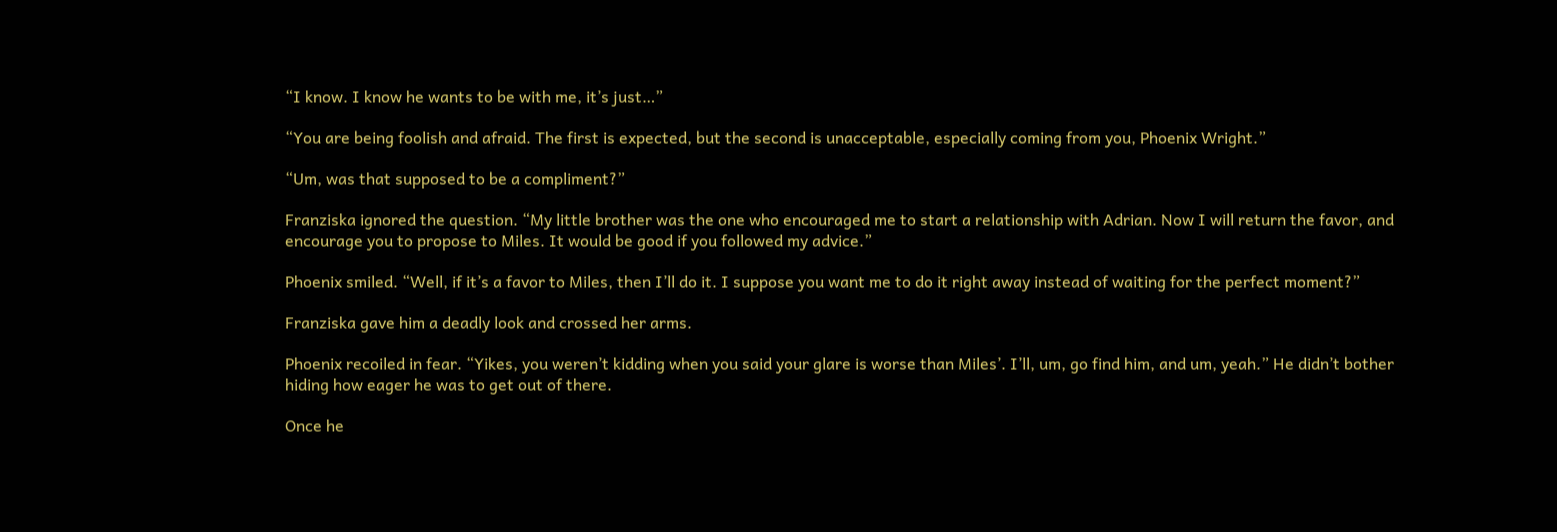“I know. I know he wants to be with me, it’s just…”

“You are being foolish and afraid. The first is expected, but the second is unacceptable, especially coming from you, Phoenix Wright.”

“Um, was that supposed to be a compliment?”

Franziska ignored the question. “My little brother was the one who encouraged me to start a relationship with Adrian. Now I will return the favor, and encourage you to propose to Miles. It would be good if you followed my advice.”

Phoenix smiled. “Well, if it’s a favor to Miles, then I’ll do it. I suppose you want me to do it right away instead of waiting for the perfect moment?”

Franziska gave him a deadly look and crossed her arms.

Phoenix recoiled in fear. “Yikes, you weren’t kidding when you said your glare is worse than Miles’. I’ll, um, go find him, and um, yeah.” He didn’t bother hiding how eager he was to get out of there.

Once he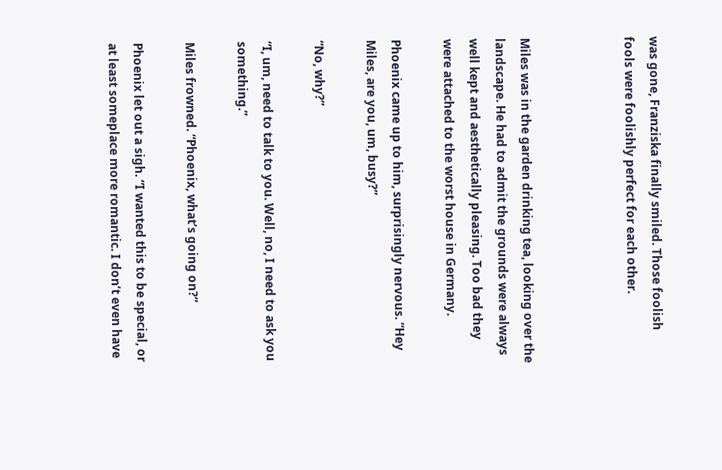was gone, Franziska finally smiled. Those foolish fools were foolishly perfect for each other.



Miles was in the garden drinking tea, looking over the landscape. He had to admit the grounds were always well kept and aesthetically pleasing. Too bad they were attached to the worst house in Germany.

Phoenix came up to him, surprisingly nervous. “Hey Miles, are you, um, busy?”

“No, why?”

“I, um, need to talk to you. Well, no, I need to ask you something.”

Miles frowned. “Phoenix, what’s going on?”

Phoenix let out a sigh. “I wanted this to be special, or at least someplace more romantic. I don’t even have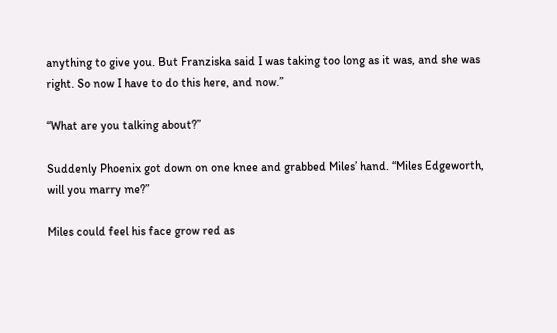anything to give you. But Franziska said I was taking too long as it was, and she was right. So now I have to do this here, and now.”

“What are you talking about?”

Suddenly Phoenix got down on one knee and grabbed Miles’ hand. “Miles Edgeworth, will you marry me?”

Miles could feel his face grow red as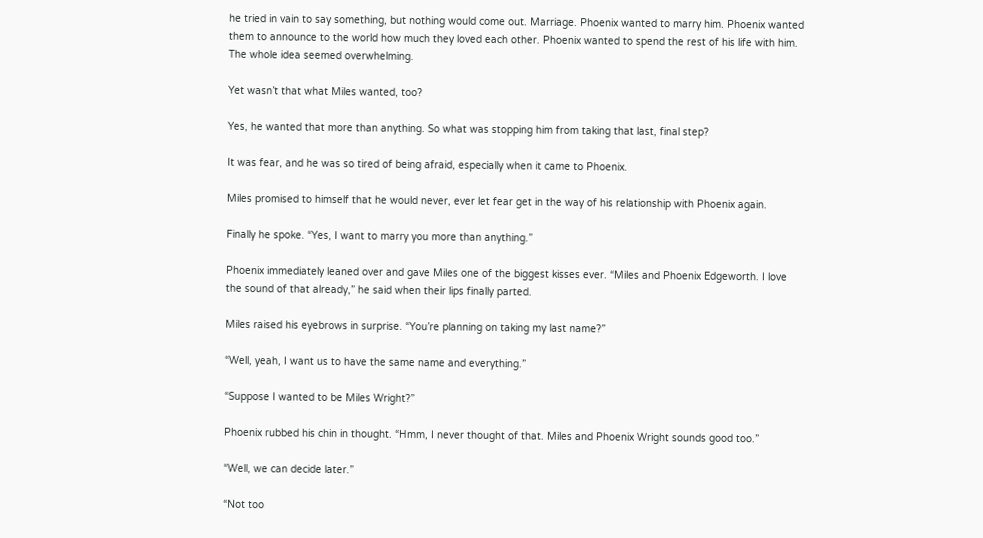he tried in vain to say something, but nothing would come out. Marriage. Phoenix wanted to marry him. Phoenix wanted them to announce to the world how much they loved each other. Phoenix wanted to spend the rest of his life with him. The whole idea seemed overwhelming.

Yet wasn’t that what Miles wanted, too?

Yes, he wanted that more than anything. So what was stopping him from taking that last, final step?

It was fear, and he was so tired of being afraid, especially when it came to Phoenix.

Miles promised to himself that he would never, ever let fear get in the way of his relationship with Phoenix again.

Finally he spoke. “Yes, I want to marry you more than anything.”

Phoenix immediately leaned over and gave Miles one of the biggest kisses ever. “Miles and Phoenix Edgeworth. I love the sound of that already,” he said when their lips finally parted.

Miles raised his eyebrows in surprise. “You’re planning on taking my last name?”

“Well, yeah, I want us to have the same name and everything.”

“Suppose I wanted to be Miles Wright?”

Phoenix rubbed his chin in thought. “Hmm, I never thought of that. Miles and Phoenix Wright sounds good too.”

“Well, we can decide later.”

“Not too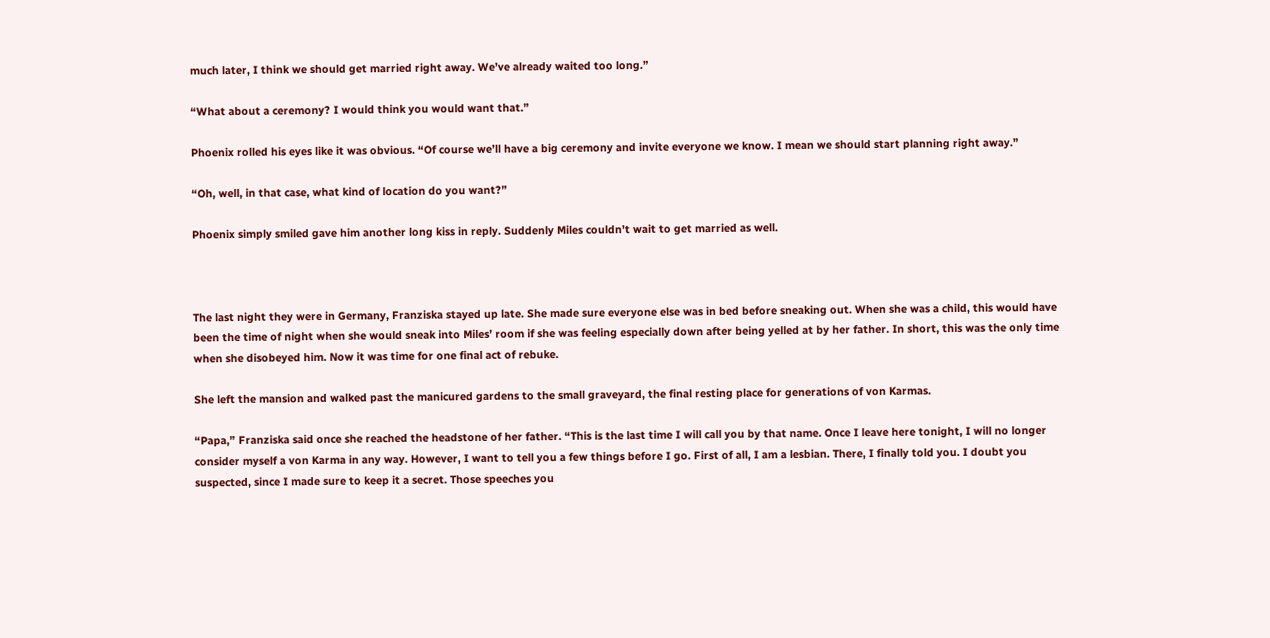much later, I think we should get married right away. We’ve already waited too long.”

“What about a ceremony? I would think you would want that.”

Phoenix rolled his eyes like it was obvious. “Of course we’ll have a big ceremony and invite everyone we know. I mean we should start planning right away.”

“Oh, well, in that case, what kind of location do you want?”

Phoenix simply smiled gave him another long kiss in reply. Suddenly Miles couldn’t wait to get married as well.



The last night they were in Germany, Franziska stayed up late. She made sure everyone else was in bed before sneaking out. When she was a child, this would have been the time of night when she would sneak into Miles’ room if she was feeling especially down after being yelled at by her father. In short, this was the only time when she disobeyed him. Now it was time for one final act of rebuke.

She left the mansion and walked past the manicured gardens to the small graveyard, the final resting place for generations of von Karmas.

“Papa,” Franziska said once she reached the headstone of her father. “This is the last time I will call you by that name. Once I leave here tonight, I will no longer consider myself a von Karma in any way. However, I want to tell you a few things before I go. First of all, I am a lesbian. There, I finally told you. I doubt you suspected, since I made sure to keep it a secret. Those speeches you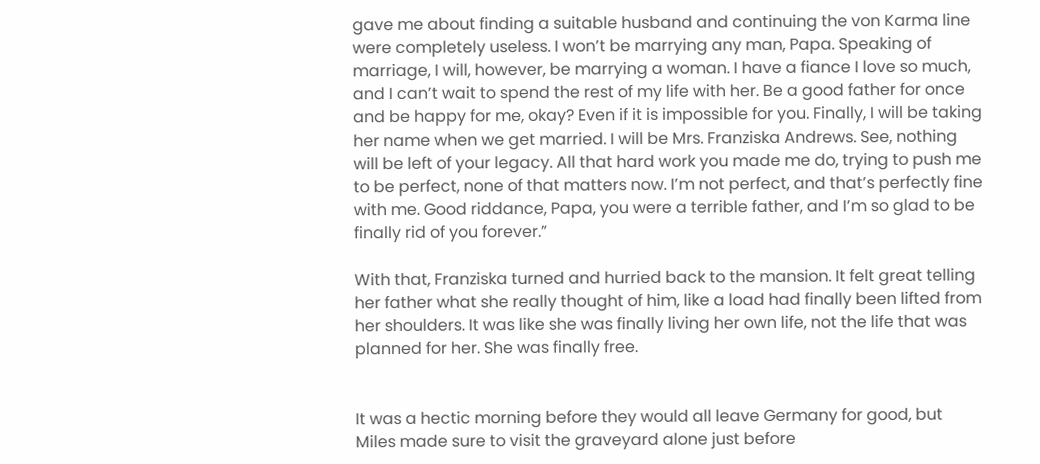gave me about finding a suitable husband and continuing the von Karma line were completely useless. I won’t be marrying any man, Papa. Speaking of marriage, I will, however, be marrying a woman. I have a fiance I love so much, and I can’t wait to spend the rest of my life with her. Be a good father for once and be happy for me, okay? Even if it is impossible for you. Finally, I will be taking her name when we get married. I will be Mrs. Franziska Andrews. See, nothing will be left of your legacy. All that hard work you made me do, trying to push me to be perfect, none of that matters now. I’m not perfect, and that’s perfectly fine with me. Good riddance, Papa, you were a terrible father, and I’m so glad to be finally rid of you forever.”

With that, Franziska turned and hurried back to the mansion. It felt great telling her father what she really thought of him, like a load had finally been lifted from her shoulders. It was like she was finally living her own life, not the life that was planned for her. She was finally free.


It was a hectic morning before they would all leave Germany for good, but Miles made sure to visit the graveyard alone just before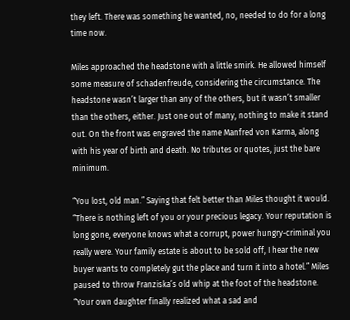they left. There was something he wanted, no, needed to do for a long time now.

Miles approached the headstone with a little smirk. He allowed himself some measure of schadenfreude, considering the circumstance. The headstone wasn’t larger than any of the others, but it wasn’t smaller than the others, either. Just one out of many, nothing to make it stand out. On the front was engraved the name Manfred von Karma, along with his year of birth and death. No tributes or quotes, just the bare minimum.

“You lost, old man.” Saying that felt better than Miles thought it would. “There is nothing left of you or your precious legacy. Your reputation is long gone, everyone knows what a corrupt, power hungry-criminal you really were. Your family estate is about to be sold off, I hear the new buyer wants to completely gut the place and turn it into a hotel.” Miles paused to throw Franziska’s old whip at the foot of the headstone. “Your own daughter finally realized what a sad and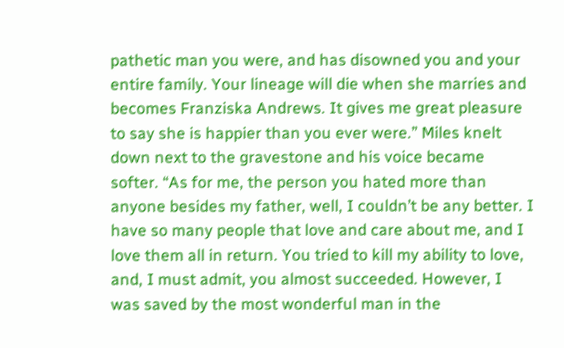pathetic man you were, and has disowned you and your entire family. Your lineage will die when she marries and becomes Franziska Andrews. It gives me great pleasure to say she is happier than you ever were.” Miles knelt down next to the gravestone and his voice became softer. “As for me, the person you hated more than anyone besides my father, well, I couldn’t be any better. I have so many people that love and care about me, and I love them all in return. You tried to kill my ability to love, and, I must admit, you almost succeeded. However, I was saved by the most wonderful man in the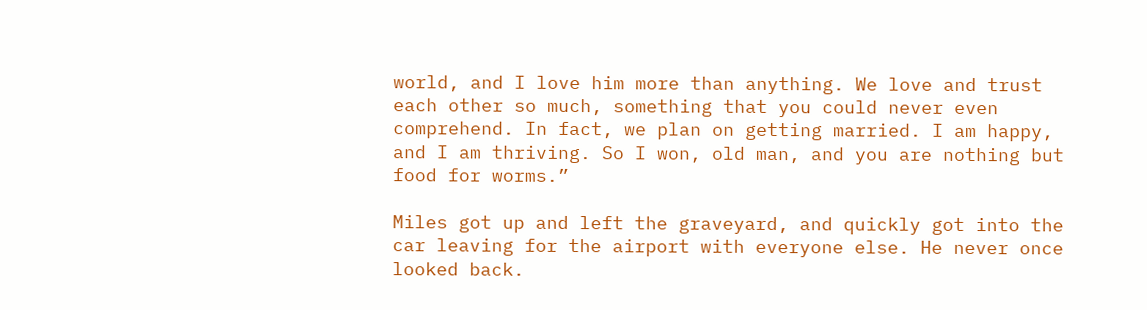world, and I love him more than anything. We love and trust each other so much, something that you could never even comprehend. In fact, we plan on getting married. I am happy, and I am thriving. So I won, old man, and you are nothing but food for worms.”

Miles got up and left the graveyard, and quickly got into the car leaving for the airport with everyone else. He never once looked back.